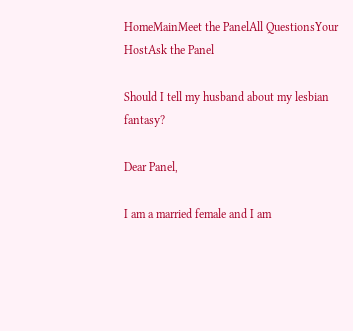HomeMainMeet the PanelAll QuestionsYour HostAsk the Panel

Should I tell my husband about my lesbian fantasy?

Dear Panel,

I am a married female and I am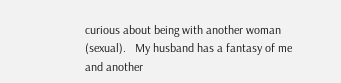curious about being with another woman (sexual).   My husband has a fantasy of me and another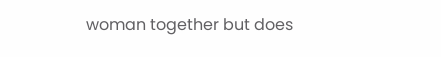woman together but does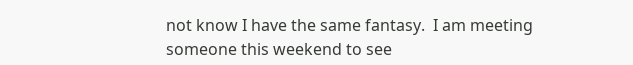not know I have the same fantasy.  I am meeting someone this weekend to see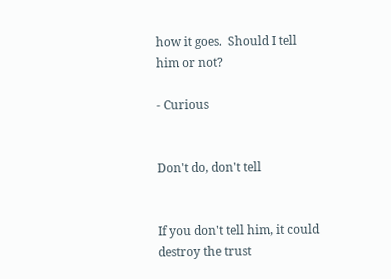how it goes.  Should I tell him or not?

- Curious


Don't do, don't tell


If you don't tell him, it could destroy the trust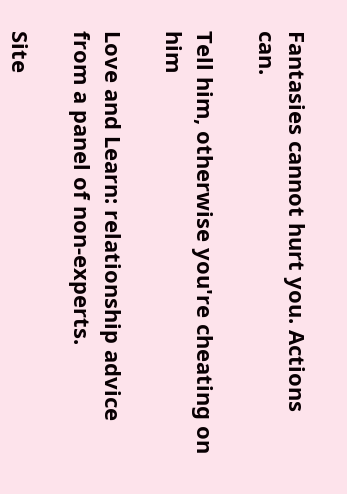Fantasies cannot hurt you. Actions can.

Tell him, otherwise you're cheating on him

Love and Learn: relationship advice from a panel of non-experts.

Site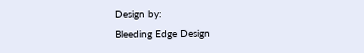Design by:
Bleeding Edge Design